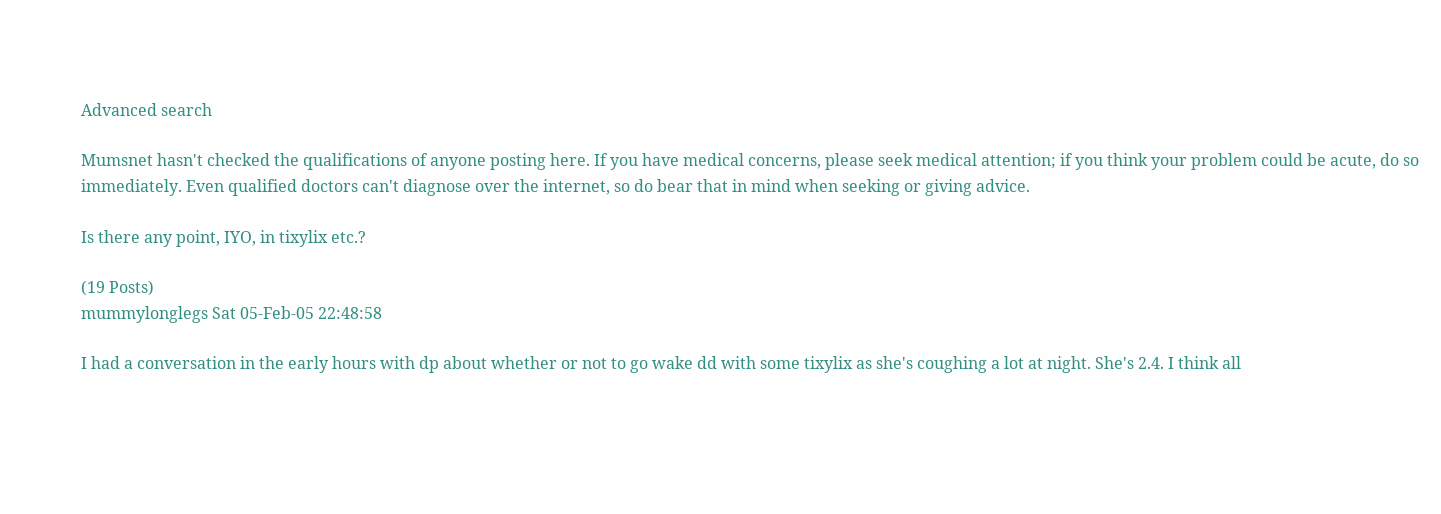Advanced search

Mumsnet hasn't checked the qualifications of anyone posting here. If you have medical concerns, please seek medical attention; if you think your problem could be acute, do so immediately. Even qualified doctors can't diagnose over the internet, so do bear that in mind when seeking or giving advice.

Is there any point, IYO, in tixylix etc.?

(19 Posts)
mummylonglegs Sat 05-Feb-05 22:48:58

I had a conversation in the early hours with dp about whether or not to go wake dd with some tixylix as she's coughing a lot at night. She's 2.4. I think all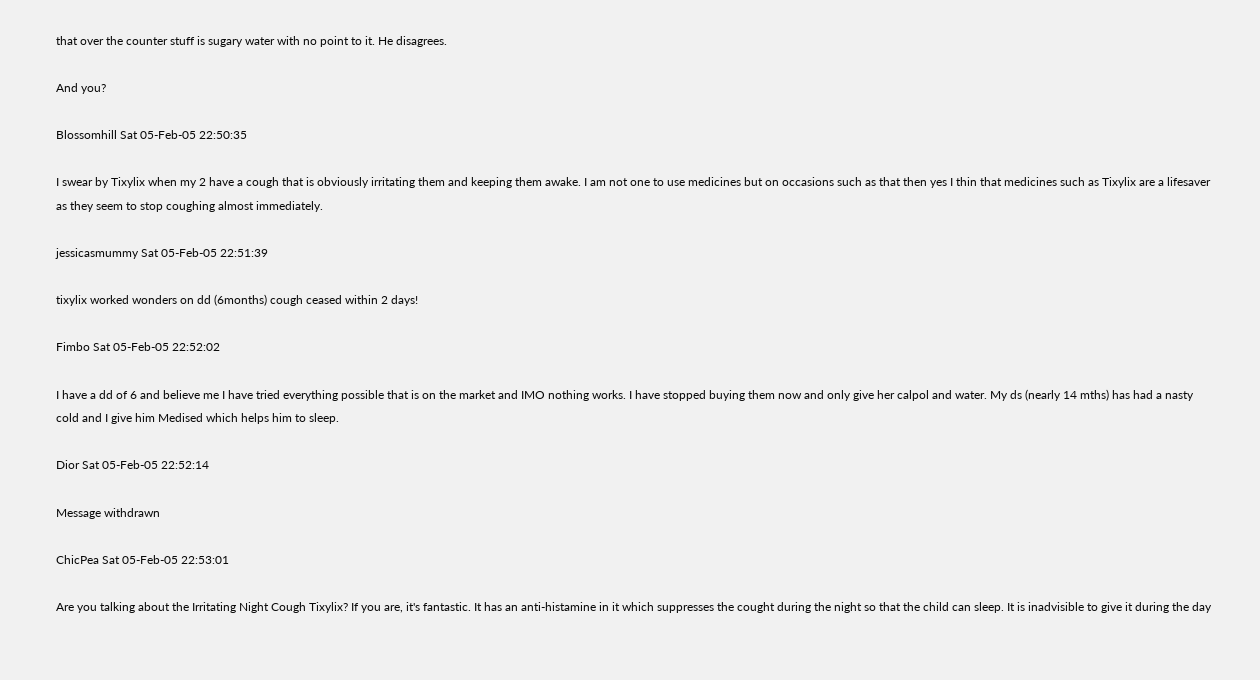that over the counter stuff is sugary water with no point to it. He disagrees.

And you?

Blossomhill Sat 05-Feb-05 22:50:35

I swear by Tixylix when my 2 have a cough that is obviously irritating them and keeping them awake. I am not one to use medicines but on occasions such as that then yes I thin that medicines such as Tixylix are a lifesaver as they seem to stop coughing almost immediately.

jessicasmummy Sat 05-Feb-05 22:51:39

tixylix worked wonders on dd (6months) cough ceased within 2 days!

Fimbo Sat 05-Feb-05 22:52:02

I have a dd of 6 and believe me I have tried everything possible that is on the market and IMO nothing works. I have stopped buying them now and only give her calpol and water. My ds (nearly 14 mths) has had a nasty cold and I give him Medised which helps him to sleep.

Dior Sat 05-Feb-05 22:52:14

Message withdrawn

ChicPea Sat 05-Feb-05 22:53:01

Are you talking about the Irritating Night Cough Tixylix? If you are, it's fantastic. It has an anti-histamine in it which suppresses the cought during the night so that the child can sleep. It is inadvisible to give it during the day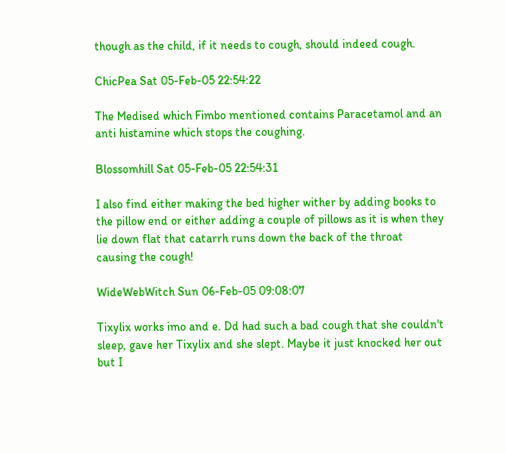though as the child, if it needs to cough, should indeed cough.

ChicPea Sat 05-Feb-05 22:54:22

The Medised which Fimbo mentioned contains Paracetamol and an anti histamine which stops the coughing.

Blossomhill Sat 05-Feb-05 22:54:31

I also find either making the bed higher wither by adding books to the pillow end or either adding a couple of pillows as it is when they lie down flat that catarrh runs down the back of the throat causing the cough!

WideWebWitch Sun 06-Feb-05 09:08:07

Tixylix works imo and e. Dd had such a bad cough that she couldn't sleep, gave her Tixylix and she slept. Maybe it just knocked her out but I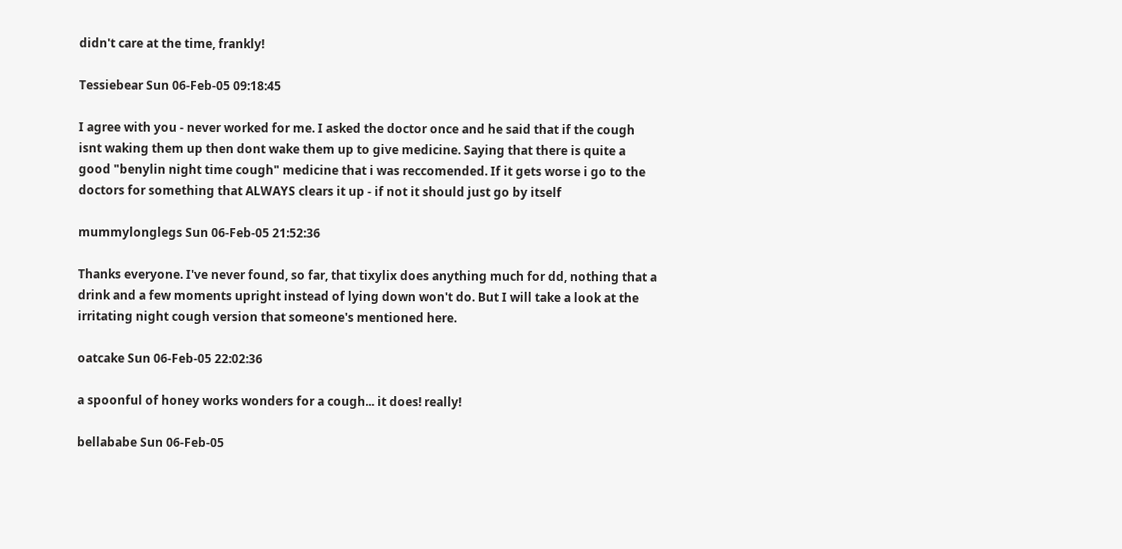didn't care at the time, frankly!

Tessiebear Sun 06-Feb-05 09:18:45

I agree with you - never worked for me. I asked the doctor once and he said that if the cough isnt waking them up then dont wake them up to give medicine. Saying that there is quite a good "benylin night time cough" medicine that i was reccomended. If it gets worse i go to the doctors for something that ALWAYS clears it up - if not it should just go by itself

mummylonglegs Sun 06-Feb-05 21:52:36

Thanks everyone. I've never found, so far, that tixylix does anything much for dd, nothing that a drink and a few moments upright instead of lying down won't do. But I will take a look at the irritating night cough version that someone's mentioned here.

oatcake Sun 06-Feb-05 22:02:36

a spoonful of honey works wonders for a cough... it does! really!

bellababe Sun 06-Feb-05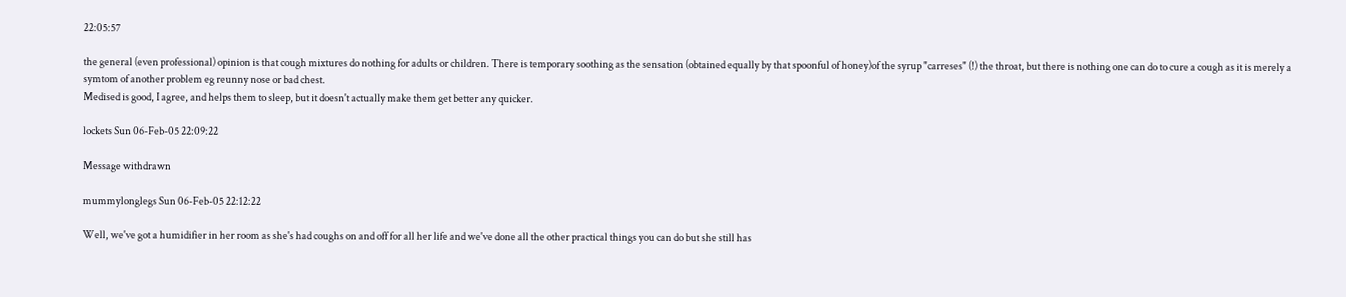22:05:57

the general (even professional) opinion is that cough mixtures do nothing for adults or children. There is temporary soothing as the sensation (obtained equally by that spoonful of honey)of the syrup "carreses" (!) the throat, but there is nothing one can do to cure a cough as it is merely a symtom of another problem eg reunny nose or bad chest.
Medised is good, I agree, and helps them to sleep, but it doesn't actually make them get better any quicker.

lockets Sun 06-Feb-05 22:09:22

Message withdrawn

mummylonglegs Sun 06-Feb-05 22:12:22

Well, we've got a humidifier in her room as she's had coughs on and off for all her life and we've done all the other practical things you can do but she still has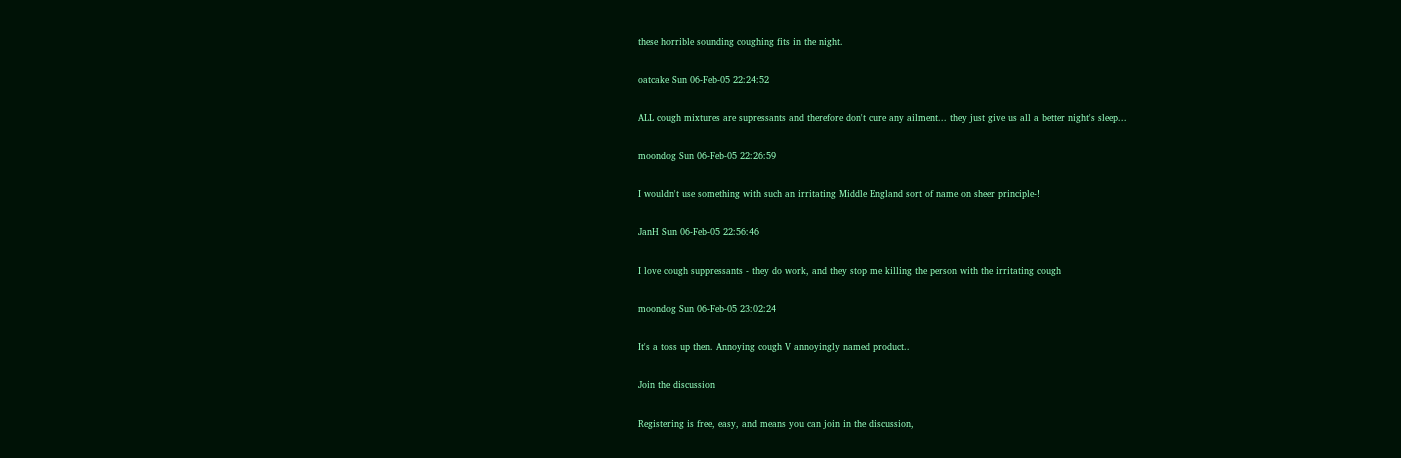these horrible sounding coughing fits in the night.

oatcake Sun 06-Feb-05 22:24:52

ALL cough mixtures are supressants and therefore don't cure any ailment... they just give us all a better night's sleep...

moondog Sun 06-Feb-05 22:26:59

I wouldn't use something with such an irritating Middle England sort of name on sheer principle-!

JanH Sun 06-Feb-05 22:56:46

I love cough suppressants - they do work, and they stop me killing the person with the irritating cough

moondog Sun 06-Feb-05 23:02:24

It's a toss up then. Annoying cough V annoyingly named product..

Join the discussion

Registering is free, easy, and means you can join in the discussion,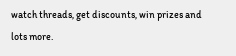watch threads, get discounts, win prizes and lots more.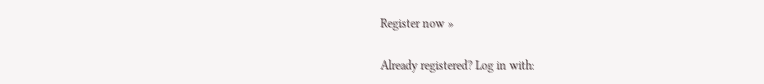Register now »

Already registered? Log in with: